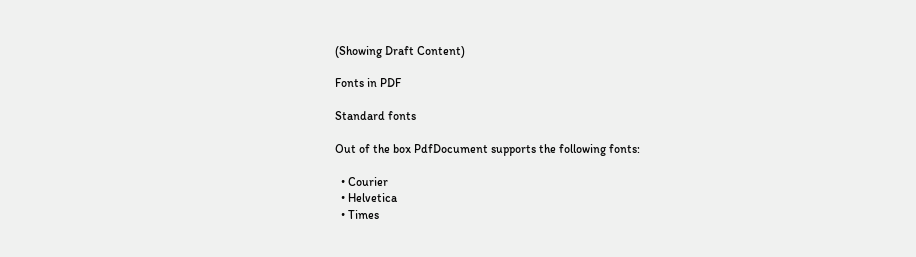(Showing Draft Content)

Fonts in PDF

Standard fonts

Out of the box PdfDocument supports the following fonts:

  • Courier
  • Helvetica
  • Times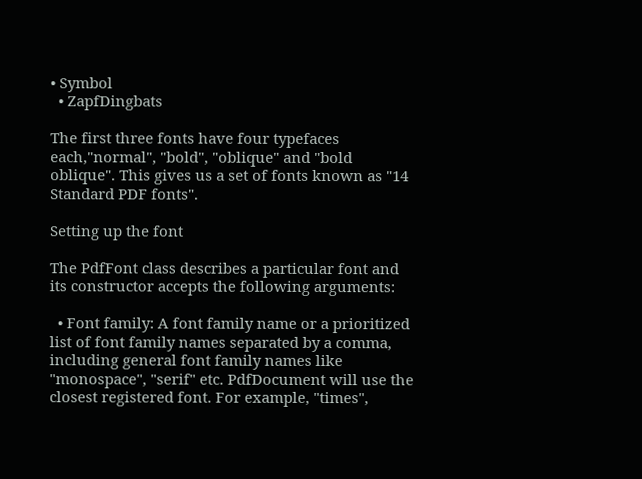• Symbol
  • ZapfDingbats

The first three fonts have four typefaces each,"normal", "bold", "oblique" and "bold oblique". This gives us a set of fonts known as "14 Standard PDF fonts".

Setting up the font

The PdfFont class describes a particular font and its constructor accepts the following arguments:

  • Font family: A font family name or a prioritized list of font family names separated by a comma, including general font family names like "monospace", "serif" etc. PdfDocument will use the closest registered font. For example, "times",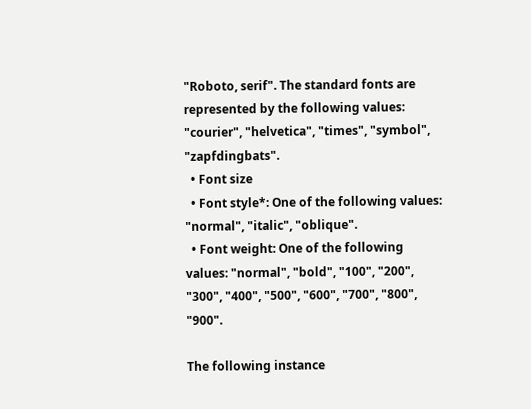"Roboto, serif". The standard fonts are represented by the following values: "courier", "helvetica", "times", "symbol", "zapfdingbats".
  • Font size
  • Font style*: One of the following values: "normal", "italic", "oblique".
  • Font weight: One of the following values: "normal", "bold", "100", "200", "300", "400", "500", "600", "700", "800", "900".

The following instance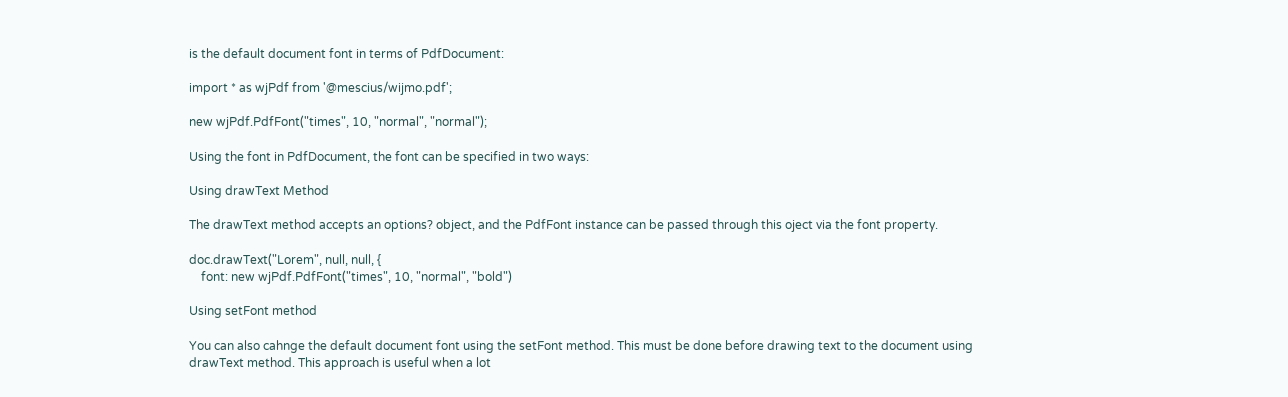is the default document font in terms of PdfDocument:

import * as wjPdf from '@mescius/wijmo.pdf';

new wjPdf.PdfFont("times", 10, "normal", "normal");

Using the font in PdfDocument, the font can be specified in two ways:

Using drawText Method

The drawText method accepts an options? object, and the PdfFont instance can be passed through this oject via the font property.

doc.drawText("Lorem", null, null, {
    font: new wjPdf.PdfFont("times", 10, "normal", "bold")

Using setFont method

You can also cahnge the default document font using the setFont method. This must be done before drawing text to the document using drawText method. This approach is useful when a lot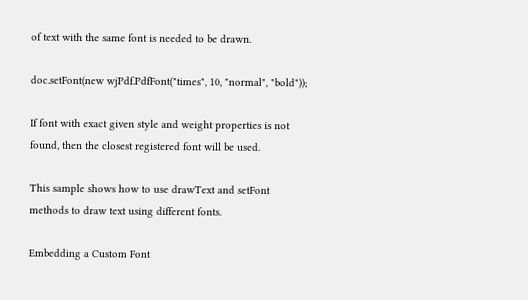of text with the same font is needed to be drawn.

doc.setFont(new wjPdf.PdfFont("times", 10, "normal", "bold"));

If font with exact given style and weight properties is not found, then the closest registered font will be used.

This sample shows how to use drawText and setFont methods to draw text using different fonts.

Embedding a Custom Font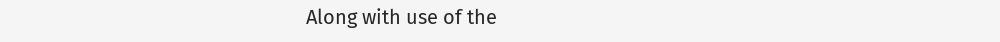Along with use of the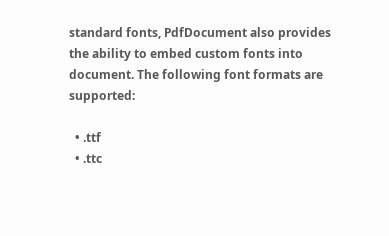standard fonts, PdfDocument also provides the ability to embed custom fonts into document. The following font formats are supported:

  • .ttf
  • .ttc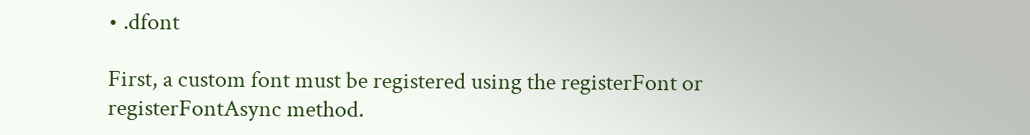• .dfont

First, a custom font must be registered using the registerFont or registerFontAsync method.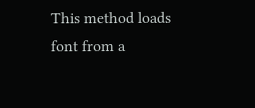This method loads font from a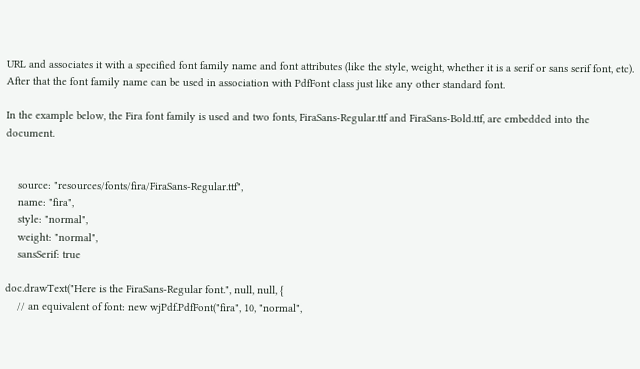URL and associates it with a specified font family name and font attributes (like the style, weight, whether it is a serif or sans serif font, etc). After that the font family name can be used in association with PdfFont class just like any other standard font.

In the example below, the Fira font family is used and two fonts, FiraSans-Regular.ttf and FiraSans-Bold.ttf, are embedded into the document.


    source: "resources/fonts/fira/FiraSans-Regular.ttf",
    name: "fira",
    style: "normal",
    weight: "normal",
    sansSerif: true

doc.drawText("Here is the FiraSans-Regular font.", null, null, {
    // an equivalent of font: new wjPdf.PdfFont("fira", 10, "normal",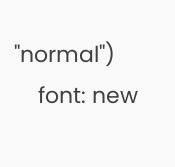"normal")
    font: new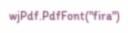wjPdf.PdfFont("fira")